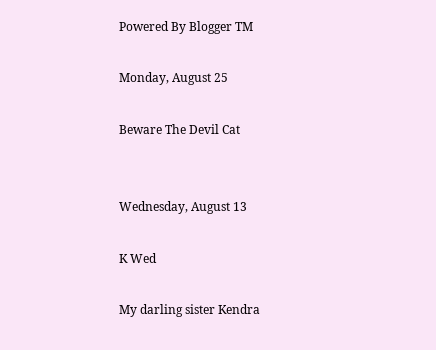Powered By Blogger TM

Monday, August 25

Beware The Devil Cat


Wednesday, August 13

K Wed

My darling sister Kendra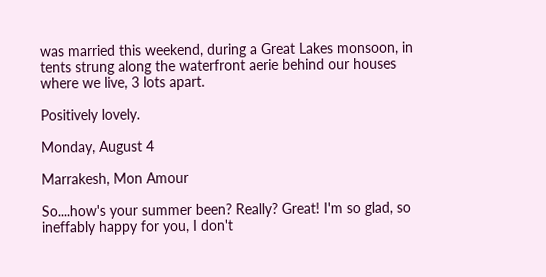was married this weekend, during a Great Lakes monsoon, in tents strung along the waterfront aerie behind our houses where we live, 3 lots apart.

Positively lovely.

Monday, August 4

Marrakesh, Mon Amour

So....how's your summer been? Really? Great! I'm so glad, so ineffably happy for you, I don't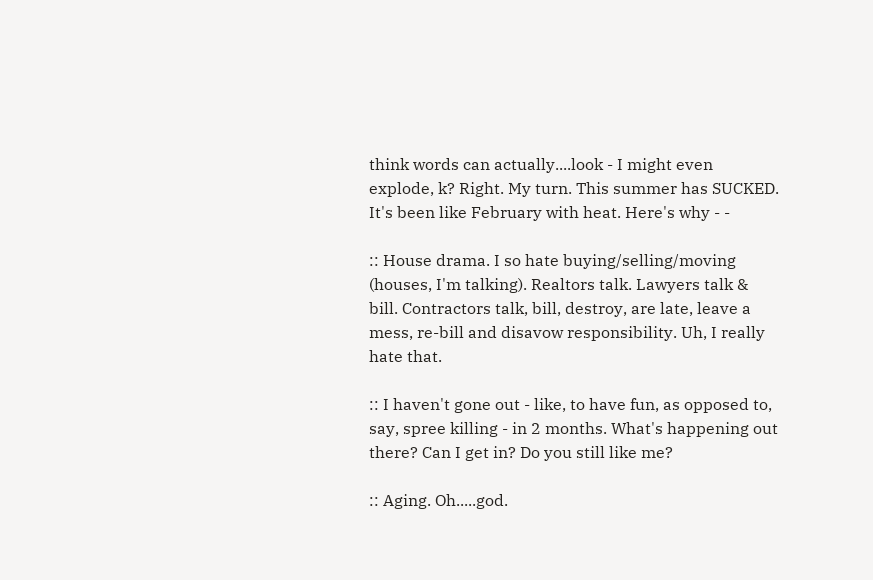think words can actually....look - I might even explode, k? Right. My turn. This summer has SUCKED. It's been like February with heat. Here's why - -

:: House drama. I so hate buying/selling/moving (houses, I'm talking). Realtors talk. Lawyers talk & bill. Contractors talk, bill, destroy, are late, leave a mess, re-bill and disavow responsibility. Uh, I really hate that.

:: I haven't gone out - like, to have fun, as opposed to, say, spree killing - in 2 months. What's happening out there? Can I get in? Do you still like me?

:: Aging. Oh.....god.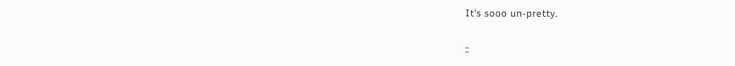It's sooo un-pretty.

::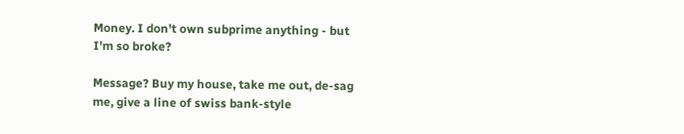Money. I don't own subprime anything - but I'm so broke?

Message? Buy my house, take me out, de-sag me, give a line of swiss bank-style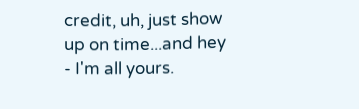credit, uh, just show up on time...and hey - I'm all yours.